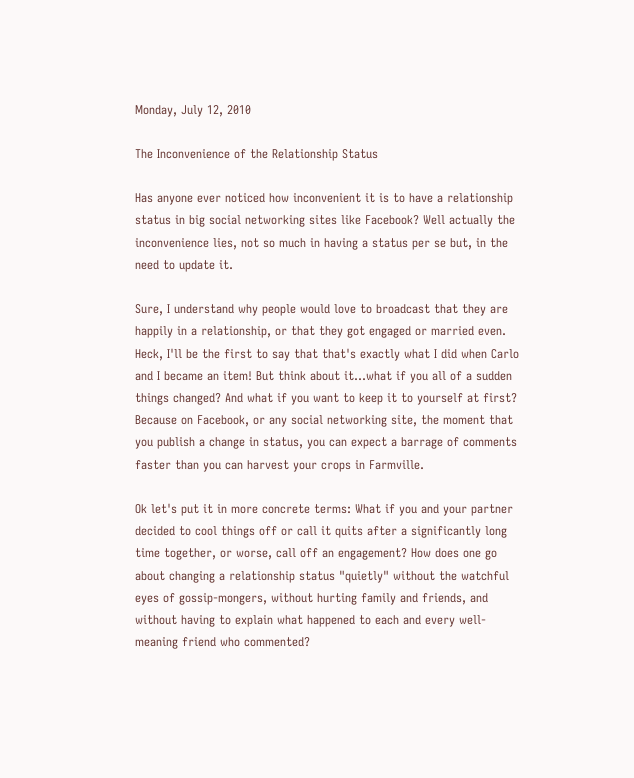Monday, July 12, 2010

The Inconvenience of the Relationship Status

Has anyone ever noticed how inconvenient it is to have a relationship status in big social networking sites like Facebook? Well actually the inconvenience lies, not so much in having a status per se but, in the need to update it.

Sure, I understand why people would love to broadcast that they are happily in a relationship, or that they got engaged or married even. Heck, I'll be the first to say that that's exactly what I did when Carlo and I became an item! But think about it...what if you all of a sudden things changed? And what if you want to keep it to yourself at first? Because on Facebook, or any social networking site, the moment that you publish a change in status, you can expect a barrage of comments faster than you can harvest your crops in Farmville.

Ok let's put it in more concrete terms: What if you and your partner decided to cool things off or call it quits after a significantly long time together, or worse, call off an engagement? How does one go about changing a relationship status "quietly" without the watchful eyes of gossip-mongers, without hurting family and friends, and without having to explain what happened to each and every well-meaning friend who commented?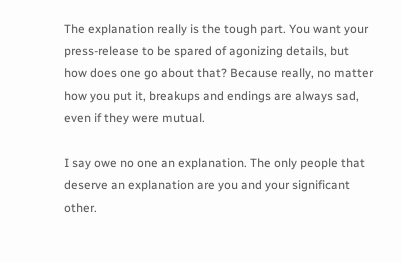The explanation really is the tough part. You want your press-release to be spared of agonizing details, but how does one go about that? Because really, no matter how you put it, breakups and endings are always sad, even if they were mutual.

I say owe no one an explanation. The only people that deserve an explanation are you and your significant other.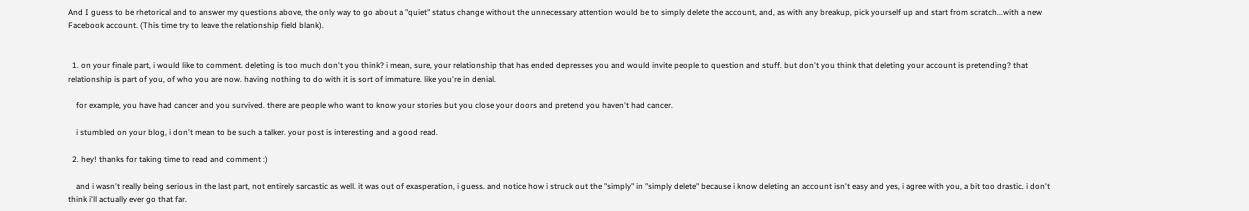And I guess to be rhetorical and to answer my questions above, the only way to go about a "quiet" status change without the unnecessary attention would be to simply delete the account, and, as with any breakup, pick yourself up and start from scratch...with a new Facebook account. (This time try to leave the relationship field blank).


  1. on your finale part, i would like to comment. deleting is too much don't you think? i mean, sure, your relationship that has ended depresses you and would invite people to question and stuff. but don't you think that deleting your account is pretending? that relationship is part of you, of who you are now. having nothing to do with it is sort of immature. like you're in denial.

    for example, you have had cancer and you survived. there are people who want to know your stories but you close your doors and pretend you haven't had cancer.

    i stumbled on your blog, i don't mean to be such a talker. your post is interesting and a good read.

  2. hey! thanks for taking time to read and comment :)

    and i wasn't really being serious in the last part, not entirely sarcastic as well. it was out of exasperation, i guess. and notice how i struck out the "simply" in "simply delete" because i know deleting an account isn't easy and yes, i agree with you, a bit too drastic. i don't think i'll actually ever go that far.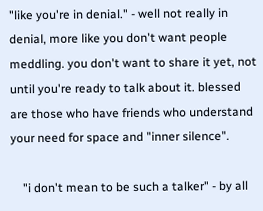"like you're in denial." - well not really in denial, more like you don't want people meddling. you don't want to share it yet, not until you're ready to talk about it. blessed are those who have friends who understand your need for space and "inner silence".

    "i don't mean to be such a talker" - by all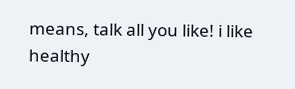means, talk all you like! i like healthy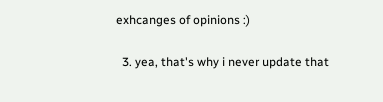exhcanges of opinions :)

  3. yea, that's why i never update that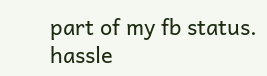part of my fb status. hassle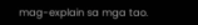mag-explain sa mga tao.